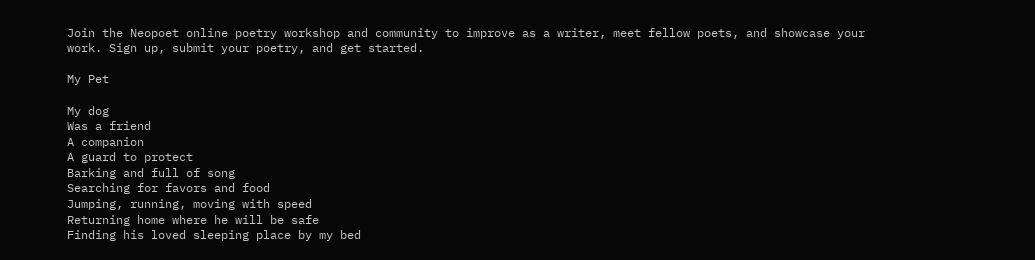Join the Neopoet online poetry workshop and community to improve as a writer, meet fellow poets, and showcase your work. Sign up, submit your poetry, and get started.

My Pet

My dog
Was a friend
A companion
A guard to protect
Barking and full of song
Searching for favors and food
Jumping, running, moving with speed
Returning home where he will be safe
Finding his loved sleeping place by my bed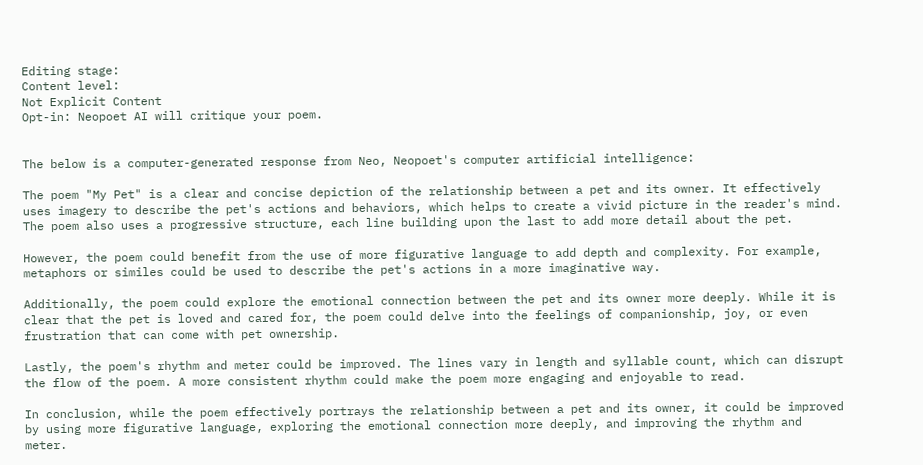Editing stage:
Content level:
Not Explicit Content
Opt-in: Neopoet AI will critique your poem.


The below is a computer-generated response from Neo, Neopoet's computer artificial intelligence:

The poem "My Pet" is a clear and concise depiction of the relationship between a pet and its owner. It effectively uses imagery to describe the pet's actions and behaviors, which helps to create a vivid picture in the reader's mind. The poem also uses a progressive structure, each line building upon the last to add more detail about the pet.

However, the poem could benefit from the use of more figurative language to add depth and complexity. For example, metaphors or similes could be used to describe the pet's actions in a more imaginative way.

Additionally, the poem could explore the emotional connection between the pet and its owner more deeply. While it is clear that the pet is loved and cared for, the poem could delve into the feelings of companionship, joy, or even frustration that can come with pet ownership.

Lastly, the poem's rhythm and meter could be improved. The lines vary in length and syllable count, which can disrupt the flow of the poem. A more consistent rhythm could make the poem more engaging and enjoyable to read.

In conclusion, while the poem effectively portrays the relationship between a pet and its owner, it could be improved by using more figurative language, exploring the emotional connection more deeply, and improving the rhythm and meter.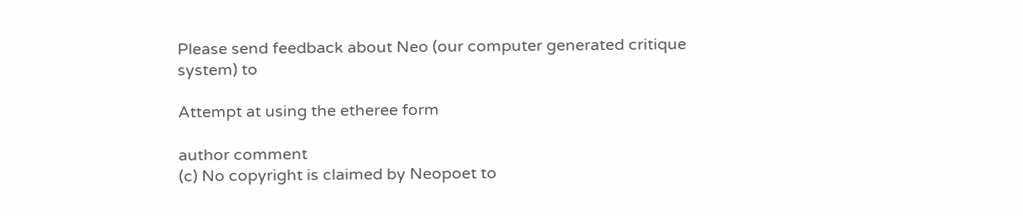Please send feedback about Neo (our computer generated critique system) to

Attempt at using the etheree form

author comment
(c) No copyright is claimed by Neopoet to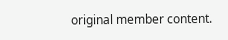original member content.